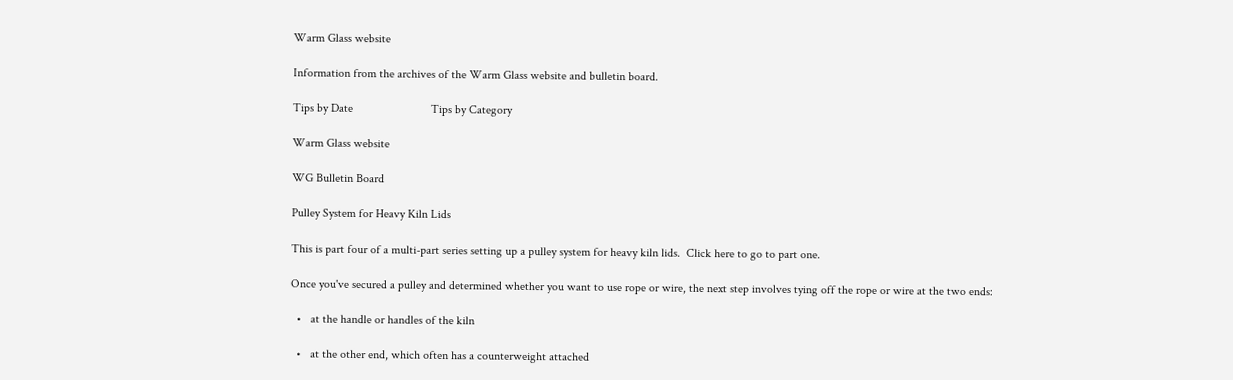Warm Glass website

Information from the archives of the Warm Glass website and bulletin board.

Tips by Date                          Tips by Category

Warm Glass website

WG Bulletin Board

Pulley System for Heavy Kiln Lids

This is part four of a multi-part series setting up a pulley system for heavy kiln lids.  Click here to go to part one.

Once you've secured a pulley and determined whether you want to use rope or wire, the next step involves tying off the rope or wire at the two ends:

  •   at the handle or handles of the kiln

  •   at the other end, which often has a counterweight attached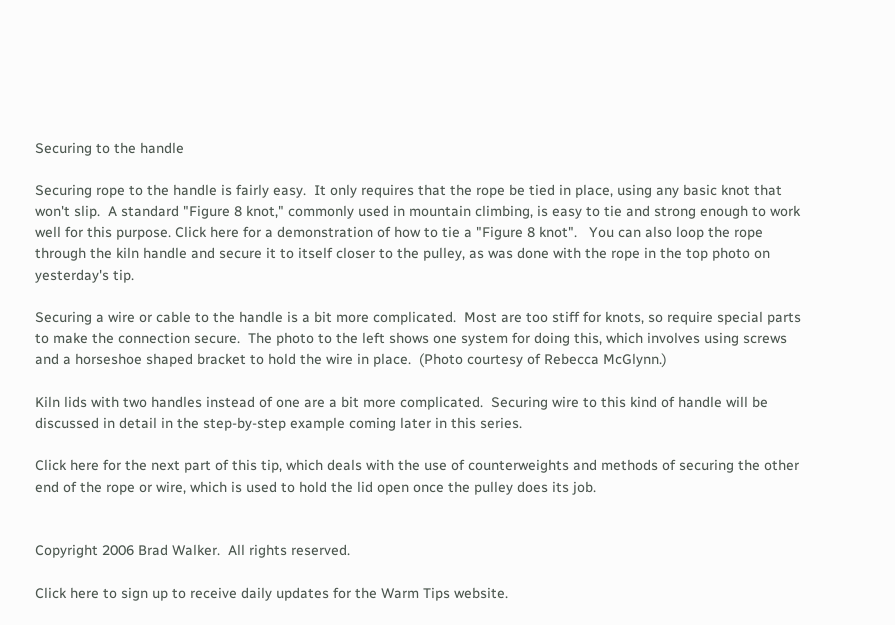Securing to the handle

Securing rope to the handle is fairly easy.  It only requires that the rope be tied in place, using any basic knot that won't slip.  A standard "Figure 8 knot," commonly used in mountain climbing, is easy to tie and strong enough to work well for this purpose. Click here for a demonstration of how to tie a "Figure 8 knot".   You can also loop the rope through the kiln handle and secure it to itself closer to the pulley, as was done with the rope in the top photo on yesterday's tip.

Securing a wire or cable to the handle is a bit more complicated.  Most are too stiff for knots, so require special parts to make the connection secure.  The photo to the left shows one system for doing this, which involves using screws and a horseshoe shaped bracket to hold the wire in place.  (Photo courtesy of Rebecca McGlynn.)

Kiln lids with two handles instead of one are a bit more complicated.  Securing wire to this kind of handle will be discussed in detail in the step-by-step example coming later in this series.

Click here for the next part of this tip, which deals with the use of counterweights and methods of securing the other end of the rope or wire, which is used to hold the lid open once the pulley does its job.


Copyright 2006 Brad Walker.  All rights reserved.

Click here to sign up to receive daily updates for the Warm Tips website.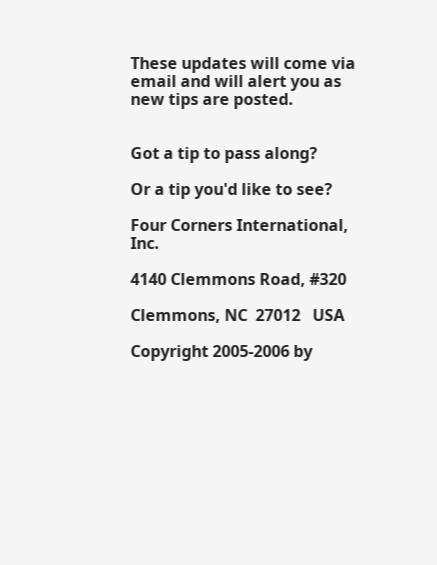These updates will come via email and will alert you as new tips are posted.


Got a tip to pass along?

Or a tip you'd like to see?

Four Corners International, Inc.

4140 Clemmons Road, #320

Clemmons, NC  27012   USA

Copyright 2005-2006 by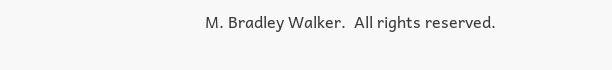M. Bradley Walker.  All rights reserved.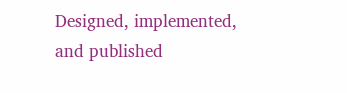Designed, implemented, and published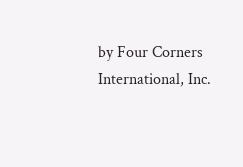by Four Corners International, Inc.